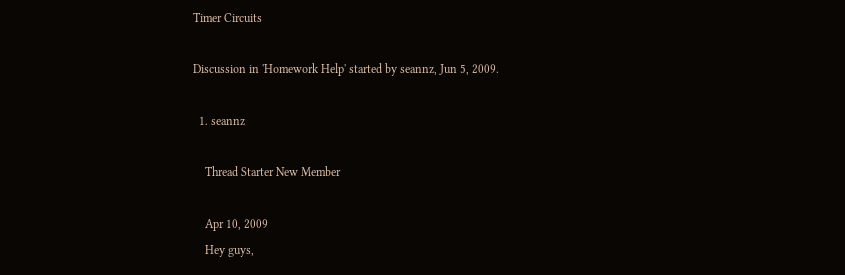Timer Circuits

Discussion in 'Homework Help' started by seannz, Jun 5, 2009.

  1. seannz

    Thread Starter New Member

    Apr 10, 2009
    Hey guys,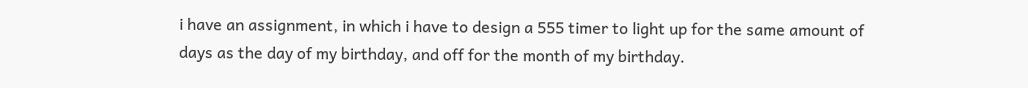i have an assignment, in which i have to design a 555 timer to light up for the same amount of days as the day of my birthday, and off for the month of my birthday.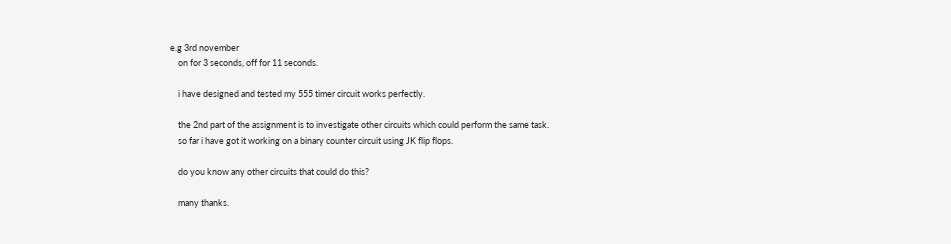e.g 3rd november
    on for 3 seconds, off for 11 seconds.

    i have designed and tested my 555 timer circuit works perfectly.

    the 2nd part of the assignment is to investigate other circuits which could perform the same task.
    so far i have got it working on a binary counter circuit using JK flip flops.

    do you know any other circuits that could do this?

    many thanks.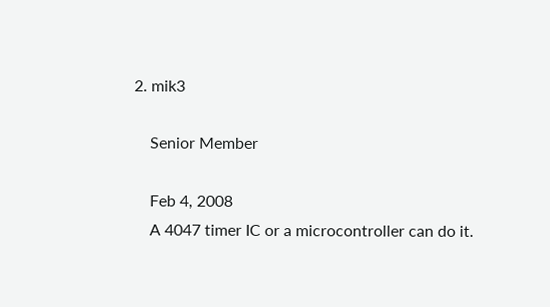2. mik3

    Senior Member

    Feb 4, 2008
    A 4047 timer IC or a microcontroller can do it.